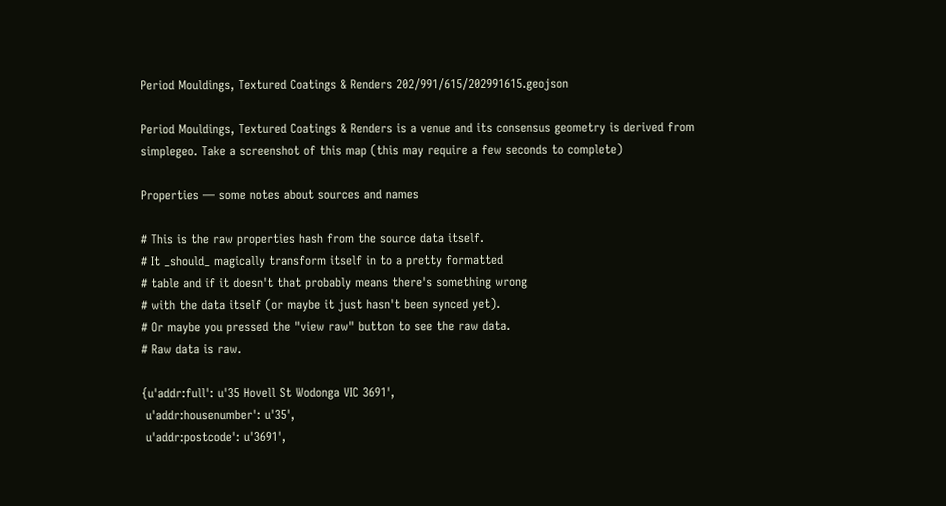Period Mouldings, Textured Coatings & Renders 202/991/615/202991615.geojson

Period Mouldings, Textured Coatings & Renders is a venue and its consensus geometry is derived from simplegeo. Take a screenshot of this map (this may require a few seconds to complete)

Properties — some notes about sources and names

# This is the raw properties hash from the source data itself.
# It _should_ magically transform itself in to a pretty formatted
# table and if it doesn't that probably means there's something wrong
# with the data itself (or maybe it just hasn't been synced yet).
# Or maybe you pressed the "view raw" button to see the raw data.
# Raw data is raw.

{u'addr:full': u'35 Hovell St Wodonga VIC 3691',
 u'addr:housenumber': u'35',
 u'addr:postcode': u'3691',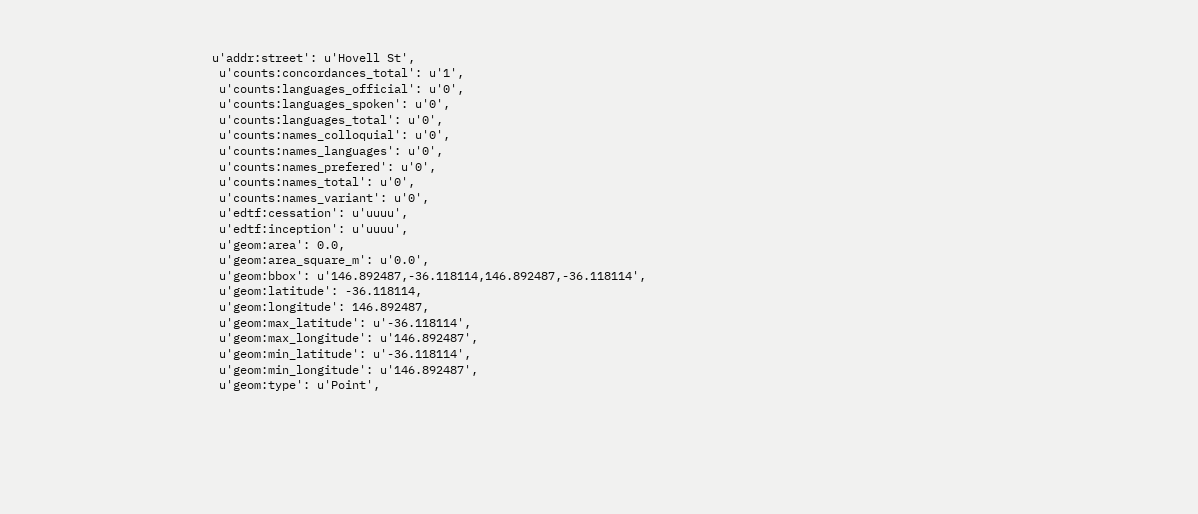u'addr:street': u'Hovell St',
 u'counts:concordances_total': u'1',
 u'counts:languages_official': u'0',
 u'counts:languages_spoken': u'0',
 u'counts:languages_total': u'0',
 u'counts:names_colloquial': u'0',
 u'counts:names_languages': u'0',
 u'counts:names_prefered': u'0',
 u'counts:names_total': u'0',
 u'counts:names_variant': u'0',
 u'edtf:cessation': u'uuuu',
 u'edtf:inception': u'uuuu',
 u'geom:area': 0.0,
 u'geom:area_square_m': u'0.0',
 u'geom:bbox': u'146.892487,-36.118114,146.892487,-36.118114',
 u'geom:latitude': -36.118114,
 u'geom:longitude': 146.892487,
 u'geom:max_latitude': u'-36.118114',
 u'geom:max_longitude': u'146.892487',
 u'geom:min_latitude': u'-36.118114',
 u'geom:min_longitude': u'146.892487',
 u'geom:type': u'Point',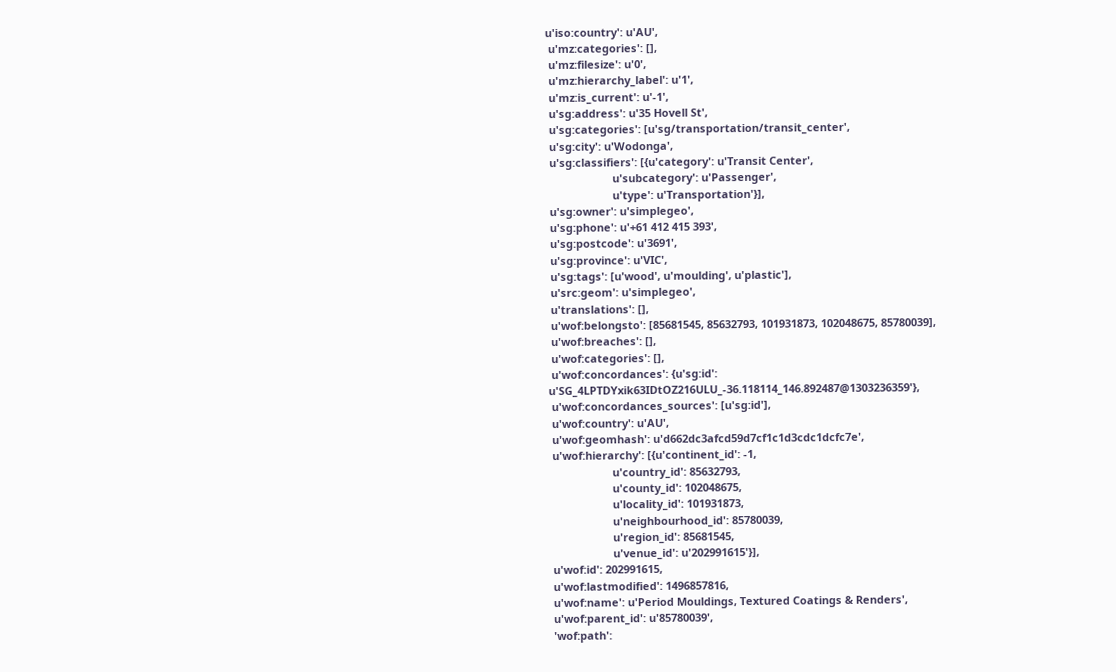u'iso:country': u'AU',
 u'mz:categories': [],
 u'mz:filesize': u'0',
 u'mz:hierarchy_label': u'1',
 u'mz:is_current': u'-1',
 u'sg:address': u'35 Hovell St',
 u'sg:categories': [u'sg/transportation/transit_center',
 u'sg:city': u'Wodonga',
 u'sg:classifiers': [{u'category': u'Transit Center',
                      u'subcategory': u'Passenger',
                      u'type': u'Transportation'}],
 u'sg:owner': u'simplegeo',
 u'sg:phone': u'+61 412 415 393',
 u'sg:postcode': u'3691',
 u'sg:province': u'VIC',
 u'sg:tags': [u'wood', u'moulding', u'plastic'],
 u'src:geom': u'simplegeo',
 u'translations': [],
 u'wof:belongsto': [85681545, 85632793, 101931873, 102048675, 85780039],
 u'wof:breaches': [],
 u'wof:categories': [],
 u'wof:concordances': {u'sg:id': u'SG_4LPTDYxik63IDtOZ216ULU_-36.118114_146.892487@1303236359'},
 u'wof:concordances_sources': [u'sg:id'],
 u'wof:country': u'AU',
 u'wof:geomhash': u'd662dc3afcd59d7cf1c1d3cdc1dcfc7e',
 u'wof:hierarchy': [{u'continent_id': -1,
                     u'country_id': 85632793,
                     u'county_id': 102048675,
                     u'locality_id': 101931873,
                     u'neighbourhood_id': 85780039,
                     u'region_id': 85681545,
                     u'venue_id': u'202991615'}],
 u'wof:id': 202991615,
 u'wof:lastmodified': 1496857816,
 u'wof:name': u'Period Mouldings, Textured Coatings & Renders',
 u'wof:parent_id': u'85780039',
 'wof:path':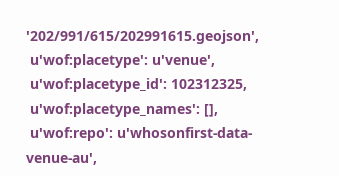'202/991/615/202991615.geojson',
 u'wof:placetype': u'venue',
 u'wof:placetype_id': 102312325,
 u'wof:placetype_names': [],
 u'wof:repo': u'whosonfirst-data-venue-au',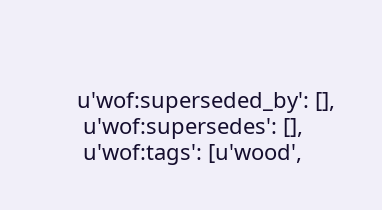u'wof:superseded_by': [],
 u'wof:supersedes': [],
 u'wof:tags': [u'wood',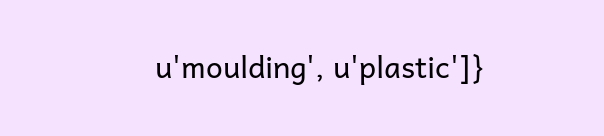u'moulding', u'plastic']}